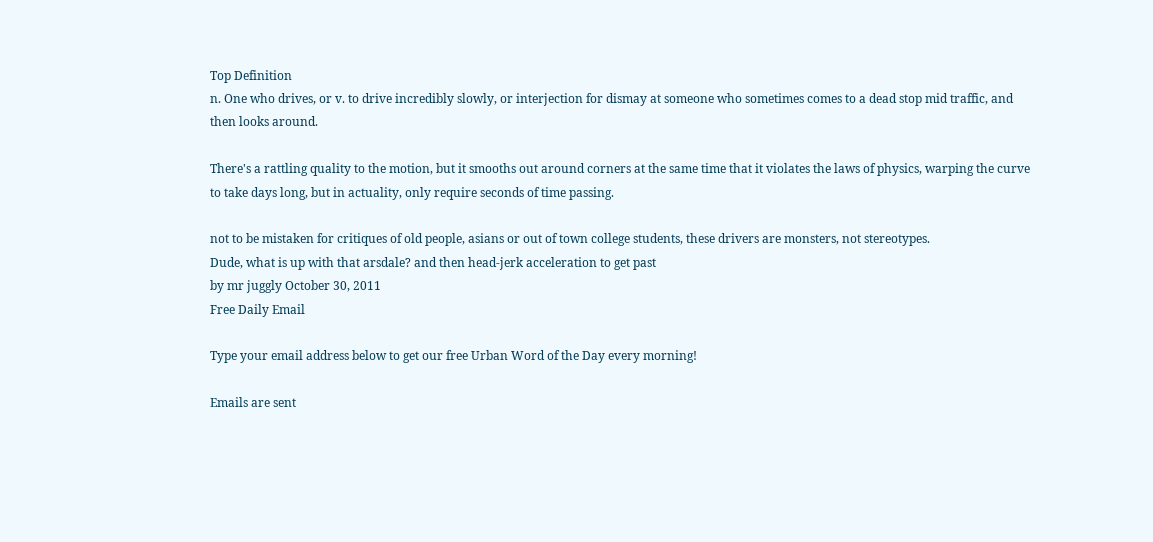Top Definition
n. One who drives, or v. to drive incredibly slowly, or interjection for dismay at someone who sometimes comes to a dead stop mid traffic, and then looks around.

There's a rattling quality to the motion, but it smooths out around corners at the same time that it violates the laws of physics, warping the curve to take days long, but in actuality, only require seconds of time passing.

not to be mistaken for critiques of old people, asians or out of town college students, these drivers are monsters, not stereotypes.
Dude, what is up with that arsdale? and then head-jerk acceleration to get past
by mr juggly October 30, 2011
Free Daily Email

Type your email address below to get our free Urban Word of the Day every morning!

Emails are sent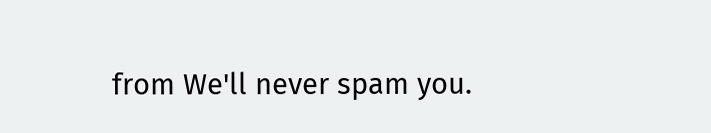from We'll never spam you.